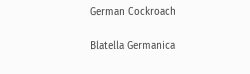German Cockroach

Blatella Germanica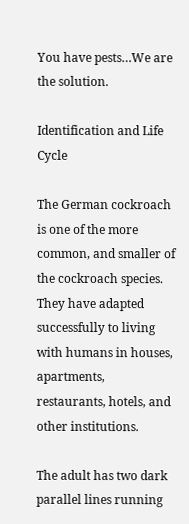You have pests…We are the solution.

Identification and Life Cycle

The German cockroach is one of the more common, and smaller of the cockroach species. They have adapted successfully to living with humans in houses, apartments, restaurants, hotels, and other institutions.

The adult has two dark parallel lines running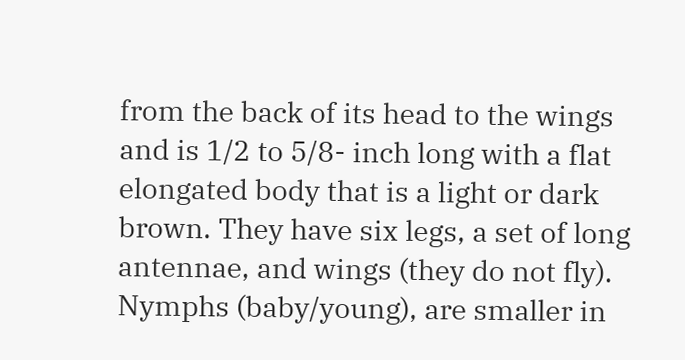from the back of its head to the wings and is 1/2 to 5/8- inch long with a flat elongated body that is a light or dark brown. They have six legs, a set of long antennae, and wings (they do not fly). Nymphs (baby/young), are smaller in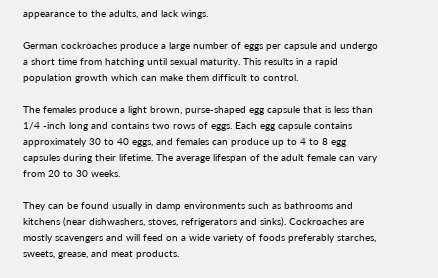appearance to the adults, and lack wings.

German cockroaches produce a large number of eggs per capsule and undergo a short time from hatching until sexual maturity. This results in a rapid population growth which can make them difficult to control.

The females produce a light brown, purse-shaped egg capsule that is less than 1/4 -inch long and contains two rows of eggs. Each egg capsule contains approximately 30 to 40 eggs, and females can produce up to 4 to 8 egg capsules during their lifetime. The average lifespan of the adult female can vary from 20 to 30 weeks.

They can be found usually in damp environments such as bathrooms and kitchens (near dishwashers, stoves, refrigerators and sinks). Cockroaches are mostly scavengers and will feed on a wide variety of foods preferably starches, sweets, grease, and meat products.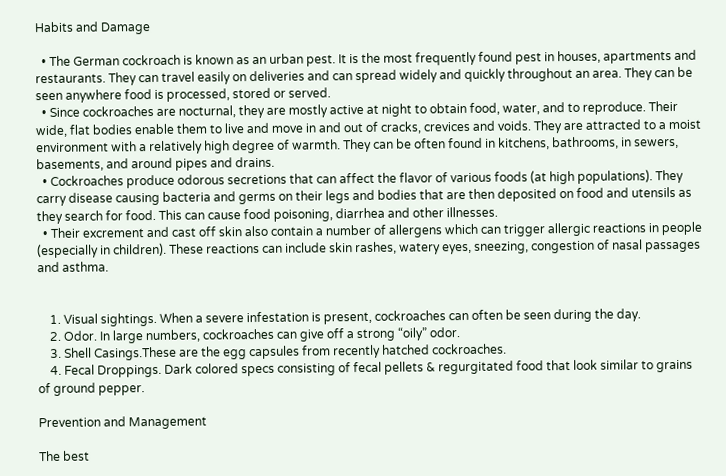Habits and Damage

  • The German cockroach is known as an urban pest. It is the most frequently found pest in houses, apartments and restaurants. They can travel easily on deliveries and can spread widely and quickly throughout an area. They can be seen anywhere food is processed, stored or served.
  • Since cockroaches are nocturnal, they are mostly active at night to obtain food, water, and to reproduce. Their wide, flat bodies enable them to live and move in and out of cracks, crevices and voids. They are attracted to a moist environment with a relatively high degree of warmth. They can be often found in kitchens, bathrooms, in sewers, basements, and around pipes and drains.
  • Cockroaches produce odorous secretions that can affect the flavor of various foods (at high populations). They carry disease causing bacteria and germs on their legs and bodies that are then deposited on food and utensils as they search for food. This can cause food poisoning, diarrhea and other illnesses.
  • Their excrement and cast off skin also contain a number of allergens which can trigger allergic reactions in people (especially in children). These reactions can include skin rashes, watery eyes, sneezing, congestion of nasal passages and asthma.


    1. Visual sightings. When a severe infestation is present, cockroaches can often be seen during the day.
    2. Odor. In large numbers, cockroaches can give off a strong “oily” odor.
    3. Shell Casings.These are the egg capsules from recently hatched cockroaches.
    4. Fecal Droppings. Dark colored specs consisting of fecal pellets & regurgitated food that look similar to grains of ground pepper.

Prevention and Management

The best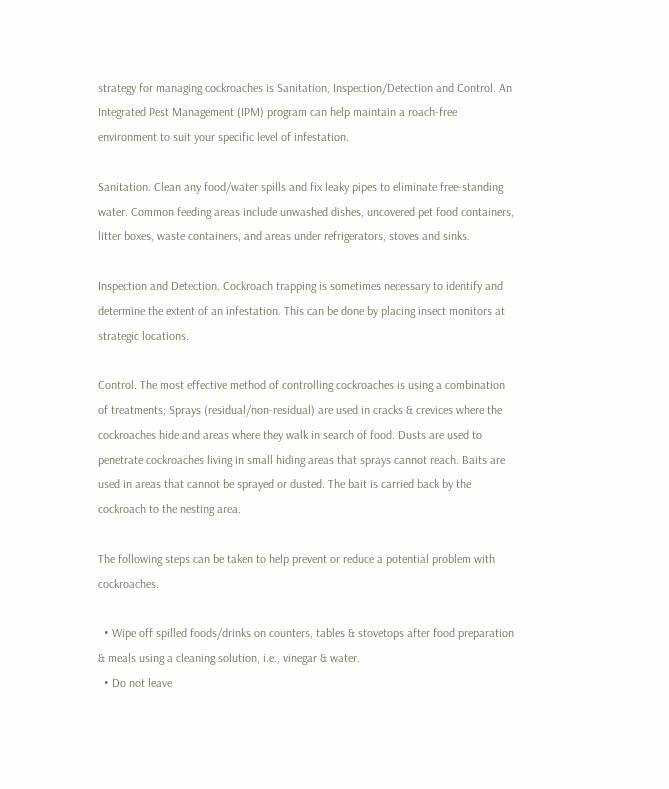strategy for managing cockroaches is Sanitation, Inspection/Detection and Control. An Integrated Pest Management (IPM) program can help maintain a roach-free environment to suit your specific level of infestation.

Sanitation. Clean any food/water spills and fix leaky pipes to eliminate free-standing water. Common feeding areas include unwashed dishes, uncovered pet food containers, litter boxes, waste containers, and areas under refrigerators, stoves and sinks.

Inspection and Detection. Cockroach trapping is sometimes necessary to identify and determine the extent of an infestation. This can be done by placing insect monitors at strategic locations.

Control. The most effective method of controlling cockroaches is using a combination of treatments; Sprays (residual/non-residual) are used in cracks & crevices where the cockroaches hide and areas where they walk in search of food. Dusts are used to penetrate cockroaches living in small hiding areas that sprays cannot reach. Baits are used in areas that cannot be sprayed or dusted. The bait is carried back by the cockroach to the nesting area.

The following steps can be taken to help prevent or reduce a potential problem with cockroaches.

  • Wipe off spilled foods/drinks on counters, tables & stovetops after food preparation & meals using a cleaning solution, i.e., vinegar & water.
  • Do not leave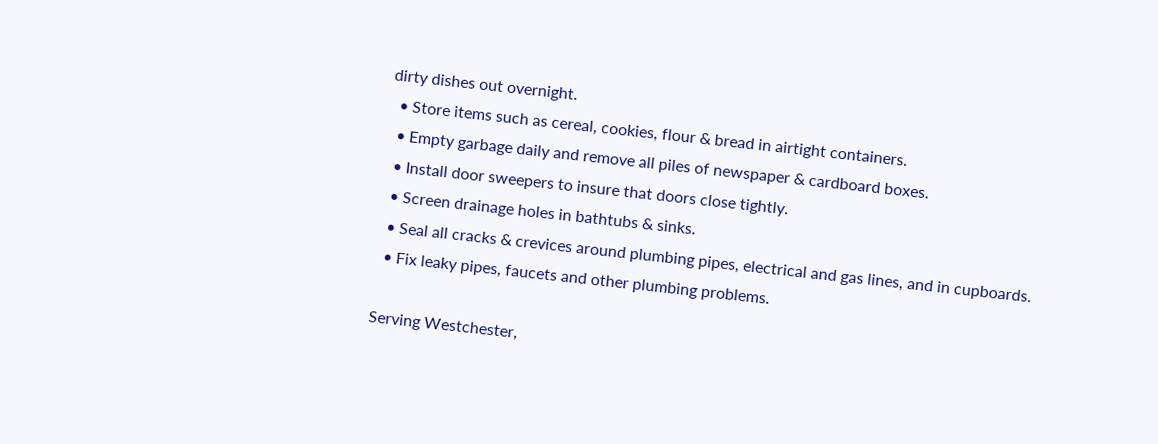dirty dishes out overnight.
  • Store items such as cereal, cookies, flour & bread in airtight containers.
  • Empty garbage daily and remove all piles of newspaper & cardboard boxes.
  • Install door sweepers to insure that doors close tightly.
  • Screen drainage holes in bathtubs & sinks.
  • Seal all cracks & crevices around plumbing pipes, electrical and gas lines, and in cupboards.
  • Fix leaky pipes, faucets and other plumbing problems.

Serving Westchester,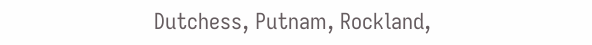Dutchess, Putnam, Rockland,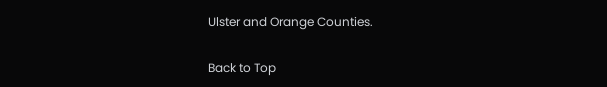Ulster and Orange Counties.

Back to Top